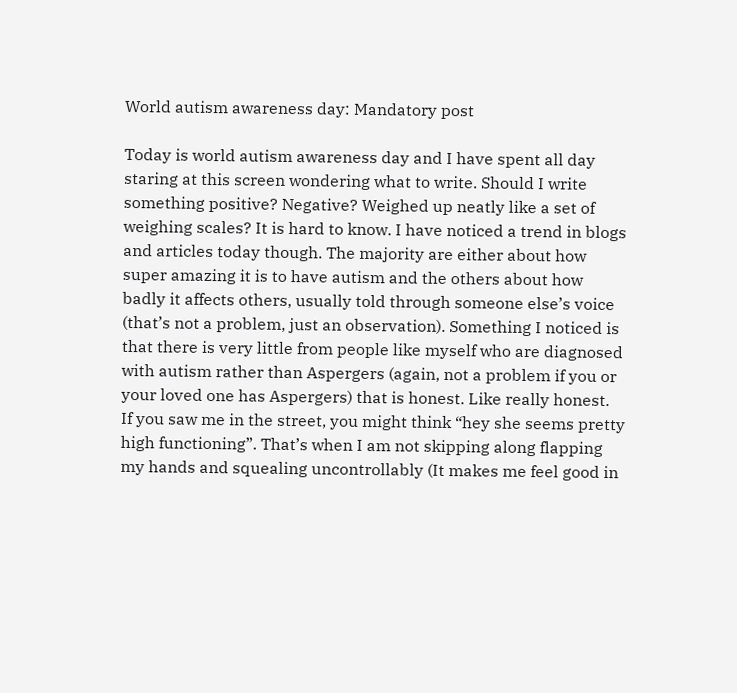World autism awareness day: Mandatory post

Today is world autism awareness day and I have spent all day staring at this screen wondering what to write. Should I write something positive? Negative? Weighed up neatly like a set of weighing scales? It is hard to know. I have noticed a trend in blogs and articles today though. The majority are either about how super amazing it is to have autism and the others about how badly it affects others, usually told through someone else’s voice (that’s not a problem, just an observation). Something I noticed is that there is very little from people like myself who are diagnosed with autism rather than Aspergers (again, not a problem if you or your loved one has Aspergers) that is honest. Like really honest.
If you saw me in the street, you might think “hey she seems pretty high functioning”. That’s when I am not skipping along flapping my hands and squealing uncontrollably (It makes me feel good in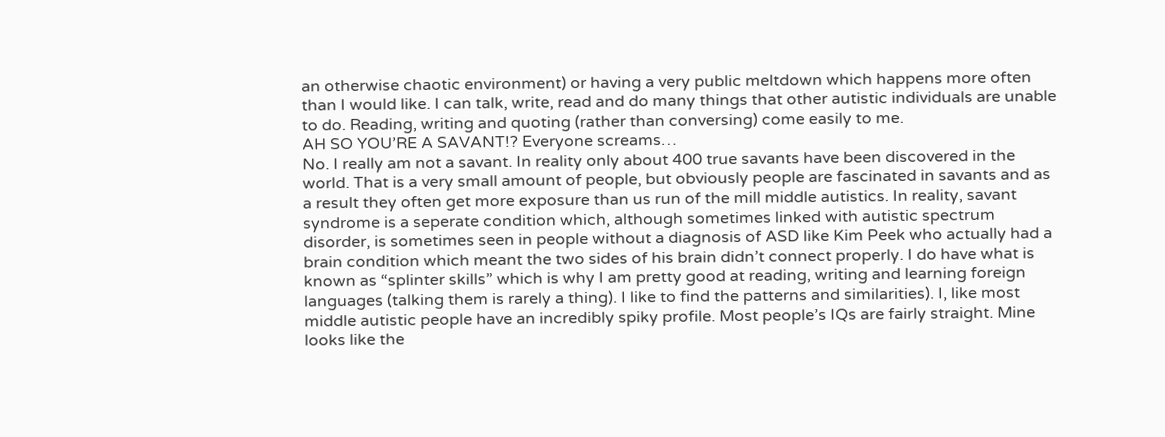an otherwise chaotic environment) or having a very public meltdown which happens more often than I would like. I can talk, write, read and do many things that other autistic individuals are unable to do. Reading, writing and quoting (rather than conversing) come easily to me.
AH SO YOU’RE A SAVANT!? Everyone screams…
No. I really am not a savant. In reality only about 400 true savants have been discovered in the world. That is a very small amount of people, but obviously people are fascinated in savants and as a result they often get more exposure than us run of the mill middle autistics. In reality, savant syndrome is a seperate condition which, although sometimes linked with autistic spectrum disorder, is sometimes seen in people without a diagnosis of ASD like Kim Peek who actually had a brain condition which meant the two sides of his brain didn’t connect properly. I do have what is known as “splinter skills” which is why I am pretty good at reading, writing and learning foreign languages (talking them is rarely a thing). I like to find the patterns and similarities). I, like most middle autistic people have an incredibly spiky profile. Most people’s IQs are fairly straight. Mine looks like the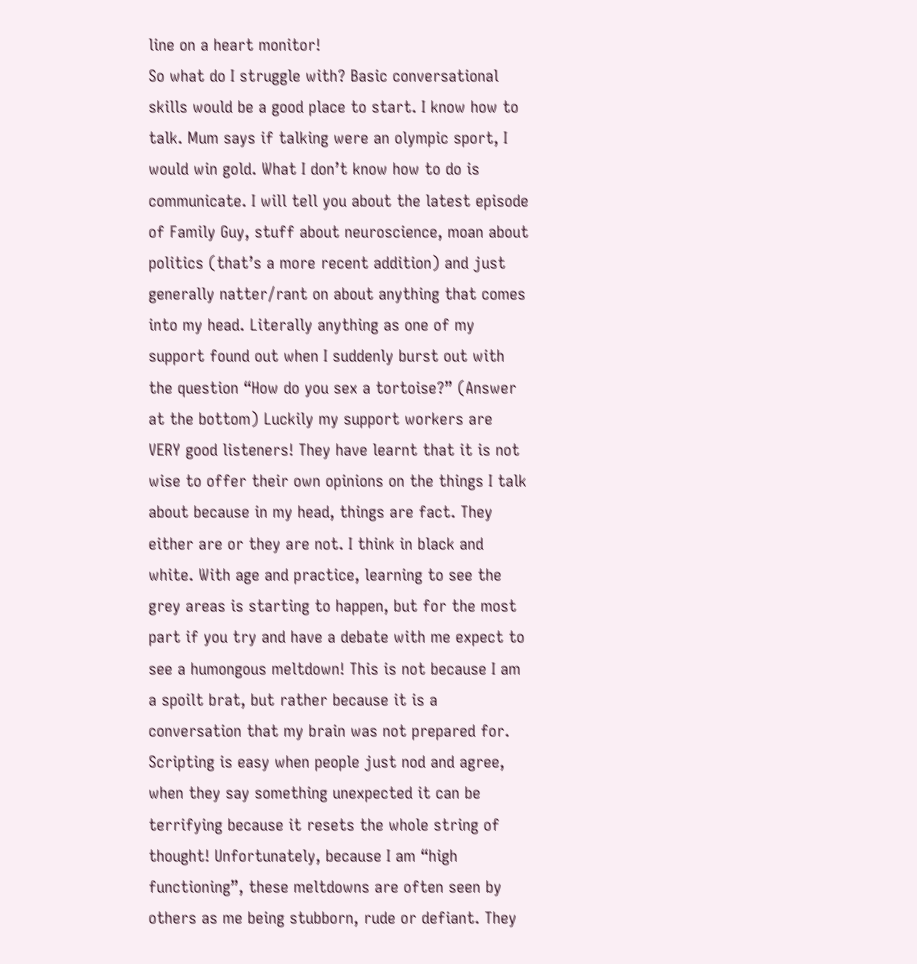line on a heart monitor!
So what do I struggle with? Basic conversational skills would be a good place to start. I know how to talk. Mum says if talking were an olympic sport, I would win gold. What I don’t know how to do is communicate. I will tell you about the latest episode of Family Guy, stuff about neuroscience, moan about politics (that’s a more recent addition) and just generally natter/rant on about anything that comes into my head. Literally anything as one of my support found out when I suddenly burst out with the question “How do you sex a tortoise?” (Answer at the bottom) Luckily my support workers are VERY good listeners! They have learnt that it is not wise to offer their own opinions on the things I talk about because in my head, things are fact. They either are or they are not. I think in black and white. With age and practice, learning to see the grey areas is starting to happen, but for the most part if you try and have a debate with me expect to see a humongous meltdown! This is not because I am a spoilt brat, but rather because it is a conversation that my brain was not prepared for. Scripting is easy when people just nod and agree, when they say something unexpected it can be terrifying because it resets the whole string of thought! Unfortunately, because I am “high functioning”, these meltdowns are often seen by others as me being stubborn, rude or defiant. They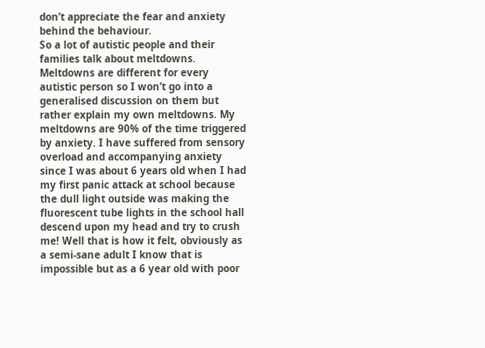don’t appreciate the fear and anxiety behind the behaviour.
So a lot of autistic people and their families talk about meltdowns. Meltdowns are different for every autistic person so I won’t go into a generalised discussion on them but rather explain my own meltdowns. My meltdowns are 90% of the time triggered by anxiety. I have suffered from sensory overload and accompanying anxiety since I was about 6 years old when I had my first panic attack at school because the dull light outside was making the fluorescent tube lights in the school hall descend upon my head and try to crush me! Well that is how it felt, obviously as a semi-sane adult I know that is impossible but as a 6 year old with poor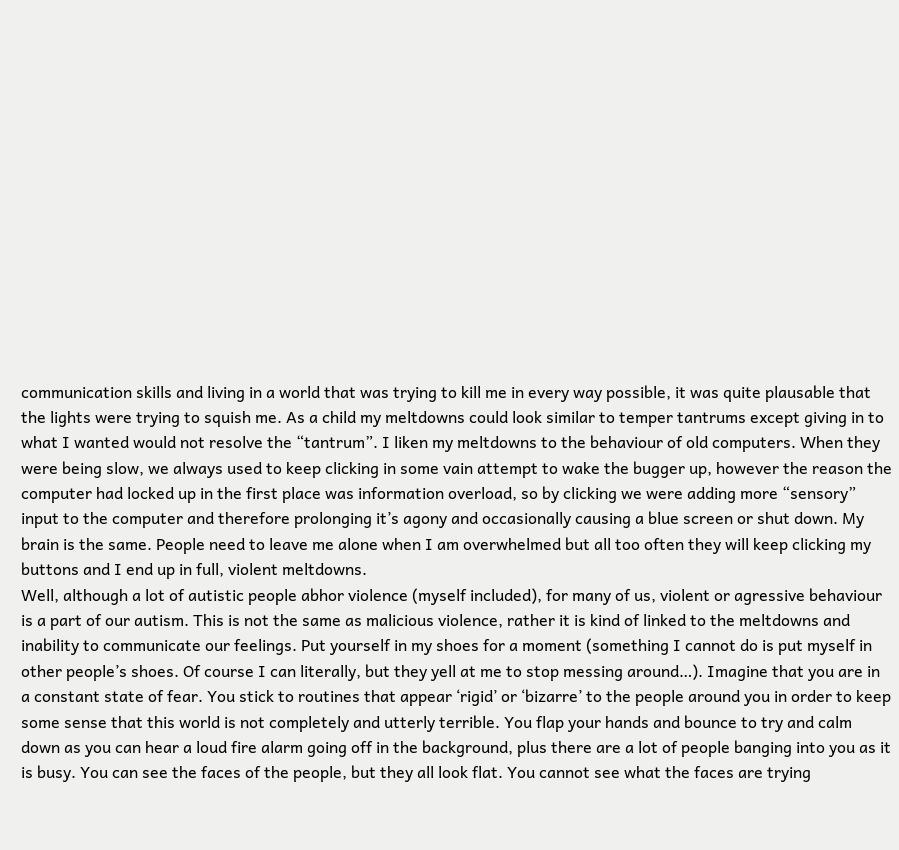communication skills and living in a world that was trying to kill me in every way possible, it was quite plausable that the lights were trying to squish me. As a child my meltdowns could look similar to temper tantrums except giving in to what I wanted would not resolve the “tantrum”. I liken my meltdowns to the behaviour of old computers. When they were being slow, we always used to keep clicking in some vain attempt to wake the bugger up, however the reason the computer had locked up in the first place was information overload, so by clicking we were adding more “sensory” input to the computer and therefore prolonging it’s agony and occasionally causing a blue screen or shut down. My brain is the same. People need to leave me alone when I am overwhelmed but all too often they will keep clicking my buttons and I end up in full, violent meltdowns.
Well, although a lot of autistic people abhor violence (myself included), for many of us, violent or agressive behaviour is a part of our autism. This is not the same as malicious violence, rather it is kind of linked to the meltdowns and inability to communicate our feelings. Put yourself in my shoes for a moment (something I cannot do is put myself in other people’s shoes. Of course I can literally, but they yell at me to stop messing around…). Imagine that you are in a constant state of fear. You stick to routines that appear ‘rigid’ or ‘bizarre’ to the people around you in order to keep some sense that this world is not completely and utterly terrible. You flap your hands and bounce to try and calm down as you can hear a loud fire alarm going off in the background, plus there are a lot of people banging into you as it is busy. You can see the faces of the people, but they all look flat. You cannot see what the faces are trying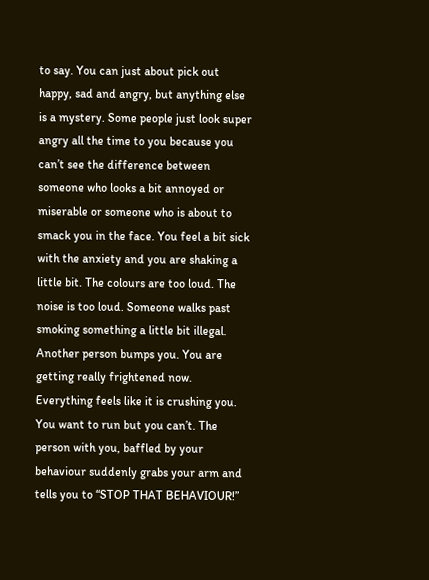to say. You can just about pick out happy, sad and angry, but anything else is a mystery. Some people just look super angry all the time to you because you can’t see the difference between someone who looks a bit annoyed or miserable or someone who is about to smack you in the face. You feel a bit sick with the anxiety and you are shaking a little bit. The colours are too loud. The noise is too loud. Someone walks past smoking something a little bit illegal. Another person bumps you. You are getting really frightened now. Everything feels like it is crushing you. You want to run but you can’t. The person with you, baffled by your behaviour suddenly grabs your arm and tells you to “STOP THAT BEHAVIOUR!”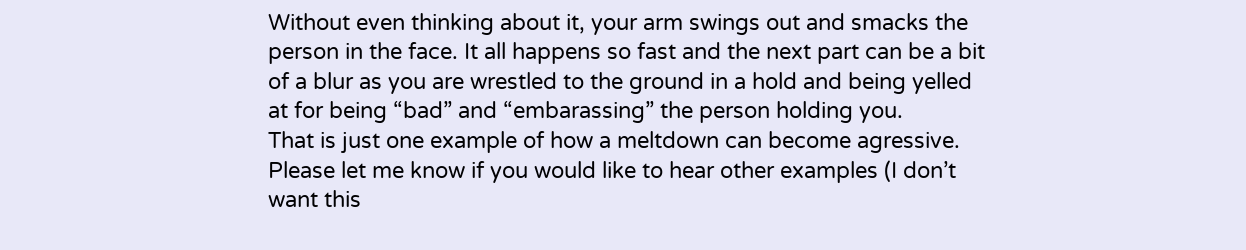Without even thinking about it, your arm swings out and smacks the person in the face. It all happens so fast and the next part can be a bit of a blur as you are wrestled to the ground in a hold and being yelled at for being “bad” and “embarassing” the person holding you.
That is just one example of how a meltdown can become agressive. Please let me know if you would like to hear other examples (I don’t want this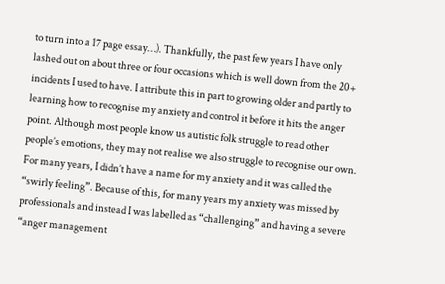to turn into a 17 page essay…). Thankfully, the past few years I have only lashed out on about three or four occasions which is well down from the 20+ incidents I used to have. I attribute this in part to growing older and partly to learning how to recognise my anxiety and control it before it hits the anger point. Although most people know us autistic folk struggle to read other people’s emotions, they may not realise we also struggle to recognise our own. For many years, I didn’t have a name for my anxiety and it was called the “swirly feeling”. Because of this, for many years my anxiety was missed by professionals and instead I was labelled as “challenging” and having a severe “anger management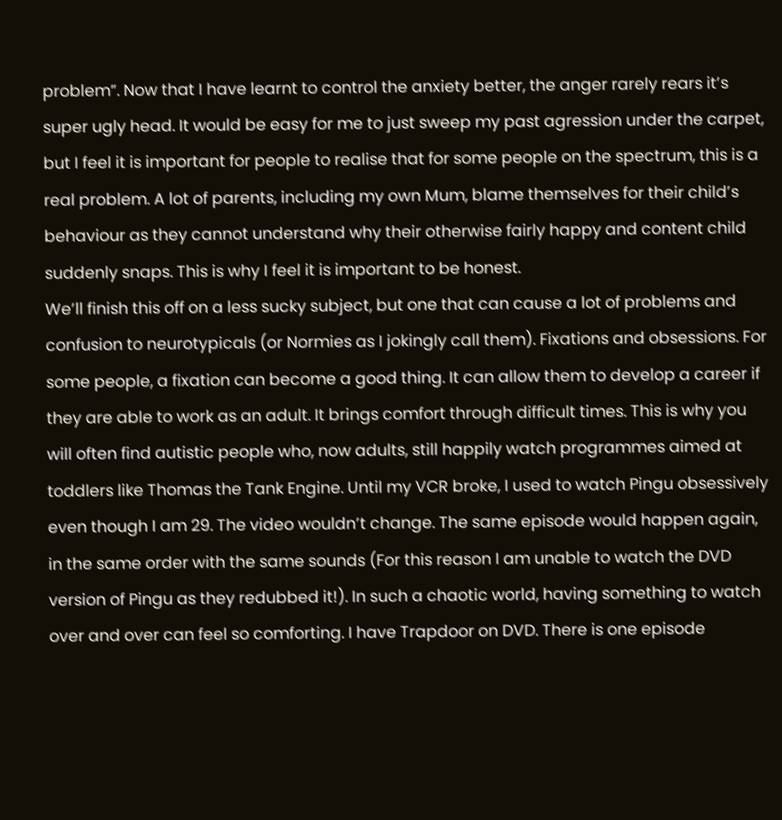problem”. Now that I have learnt to control the anxiety better, the anger rarely rears it’s super ugly head. It would be easy for me to just sweep my past agression under the carpet, but I feel it is important for people to realise that for some people on the spectrum, this is a real problem. A lot of parents, including my own Mum, blame themselves for their child’s behaviour as they cannot understand why their otherwise fairly happy and content child suddenly snaps. This is why I feel it is important to be honest.
We’ll finish this off on a less sucky subject, but one that can cause a lot of problems and confusion to neurotypicals (or Normies as I jokingly call them). Fixations and obsessions. For some people, a fixation can become a good thing. It can allow them to develop a career if they are able to work as an adult. It brings comfort through difficult times. This is why you will often find autistic people who, now adults, still happily watch programmes aimed at toddlers like Thomas the Tank Engine. Until my VCR broke, I used to watch Pingu obsessively even though I am 29. The video wouldn’t change. The same episode would happen again, in the same order with the same sounds (For this reason I am unable to watch the DVD version of Pingu as they redubbed it!). In such a chaotic world, having something to watch over and over can feel so comforting. I have Trapdoor on DVD. There is one episode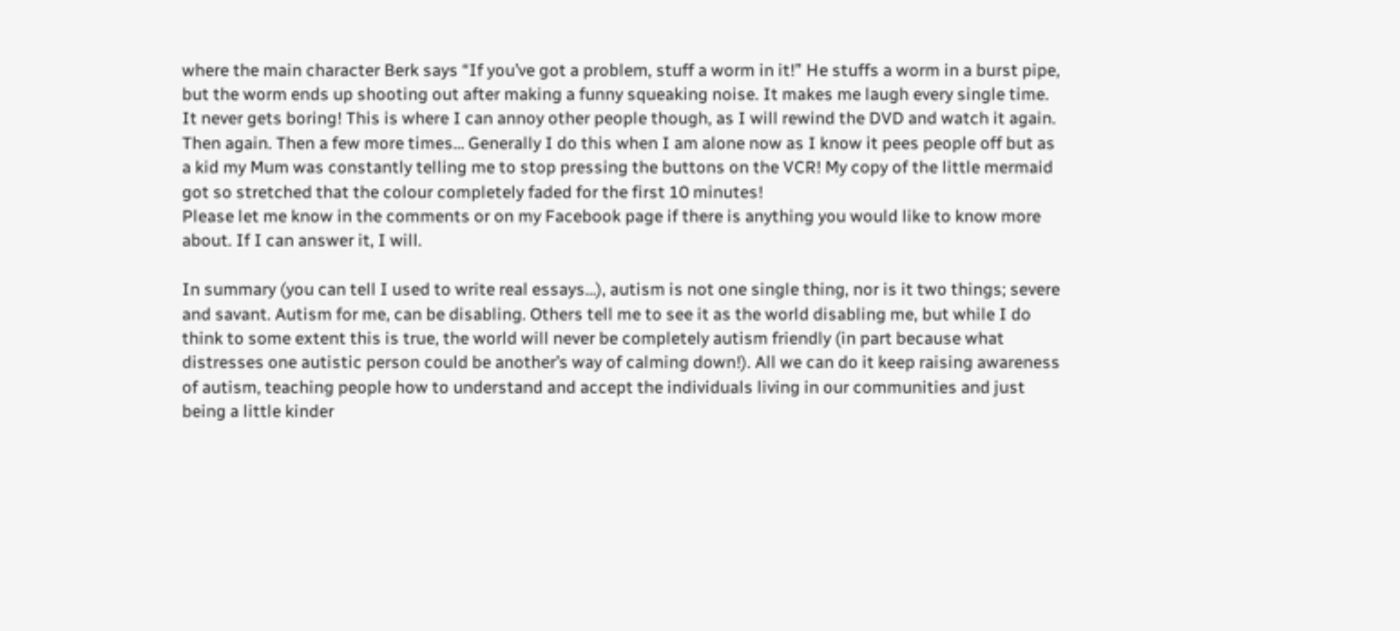where the main character Berk says “If you’ve got a problem, stuff a worm in it!” He stuffs a worm in a burst pipe, but the worm ends up shooting out after making a funny squeaking noise. It makes me laugh every single time. It never gets boring! This is where I can annoy other people though, as I will rewind the DVD and watch it again. Then again. Then a few more times… Generally I do this when I am alone now as I know it pees people off but as a kid my Mum was constantly telling me to stop pressing the buttons on the VCR! My copy of the little mermaid got so stretched that the colour completely faded for the first 10 minutes!
Please let me know in the comments or on my Facebook page if there is anything you would like to know more about. If I can answer it, I will.

In summary (you can tell I used to write real essays…), autism is not one single thing, nor is it two things; severe and savant. Autism for me, can be disabling. Others tell me to see it as the world disabling me, but while I do think to some extent this is true, the world will never be completely autism friendly (in part because what distresses one autistic person could be another’s way of calming down!). All we can do it keep raising awareness of autism, teaching people how to understand and accept the individuals living in our communities and just being a little kinder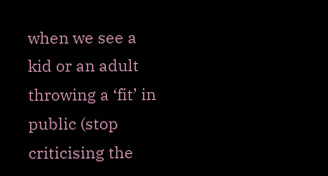when we see a kid or an adult throwing a ‘fit’ in public (stop criticising the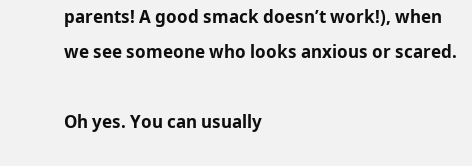parents! A good smack doesn’t work!), when we see someone who looks anxious or scared.

Oh yes. You can usually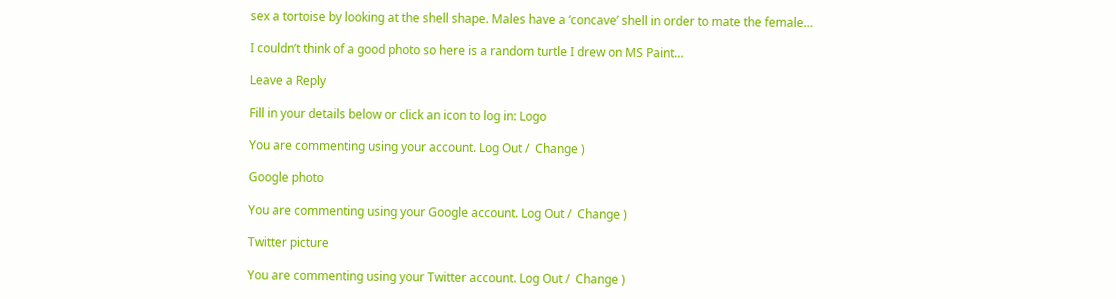sex a tortoise by looking at the shell shape. Males have a ‘concave’ shell in order to mate the female…

I couldn’t think of a good photo so here is a random turtle I drew on MS Paint…

Leave a Reply

Fill in your details below or click an icon to log in: Logo

You are commenting using your account. Log Out /  Change )

Google photo

You are commenting using your Google account. Log Out /  Change )

Twitter picture

You are commenting using your Twitter account. Log Out /  Change )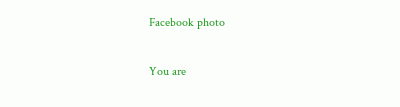Facebook photo

You are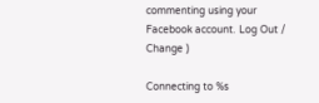commenting using your Facebook account. Log Out /  Change )

Connecting to %s